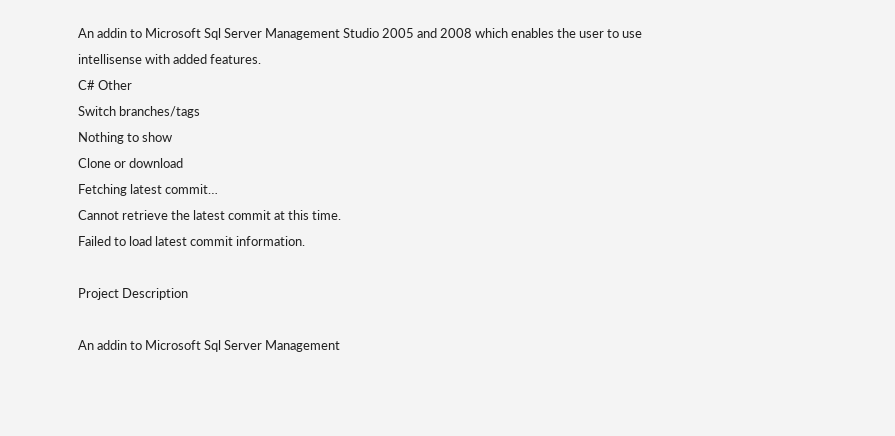An addin to Microsoft Sql Server Management Studio 2005 and 2008 which enables the user to use intellisense with added features.
C# Other
Switch branches/tags
Nothing to show
Clone or download
Fetching latest commit…
Cannot retrieve the latest commit at this time.
Failed to load latest commit information.

Project Description

An addin to Microsoft Sql Server Management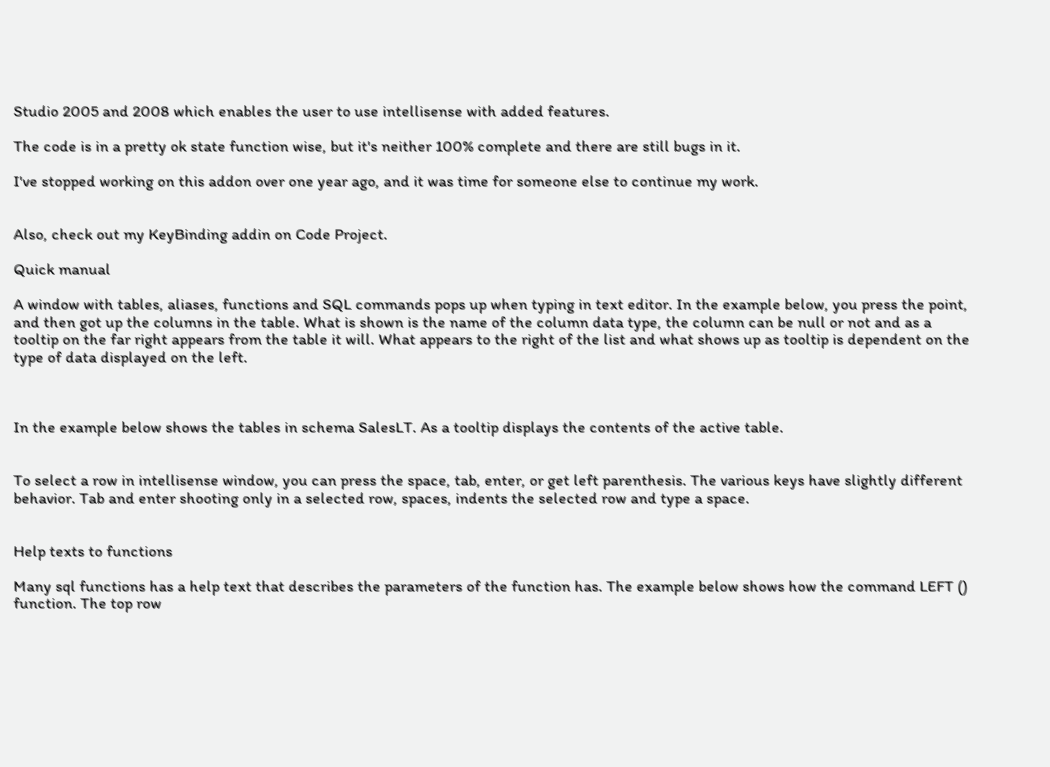Studio 2005 and 2008 which enables the user to use intellisense with added features.

The code is in a pretty ok state function wise, but it's neither 100% complete and there are still bugs in it.

I've stopped working on this addon over one year ago, and it was time for someone else to continue my work.


Also, check out my KeyBinding addin on Code Project.

Quick manual

A window with tables, aliases, functions and SQL commands pops up when typing in text editor. In the example below, you press the point, and then got up the columns in the table. What is shown is the name of the column data type, the column can be null or not and as a tooltip on the far right appears from the table it will. What appears to the right of the list and what shows up as tooltip is dependent on the type of data displayed on the left.



In the example below shows the tables in schema SalesLT. As a tooltip displays the contents of the active table.


To select a row in intellisense window, you can press the space, tab, enter, or get left parenthesis. The various keys have slightly different behavior. Tab and enter shooting only in a selected row, spaces, indents the selected row and type a space.


Help texts to functions

Many sql functions has a help text that describes the parameters of the function has. The example below shows how the command LEFT () function. The top row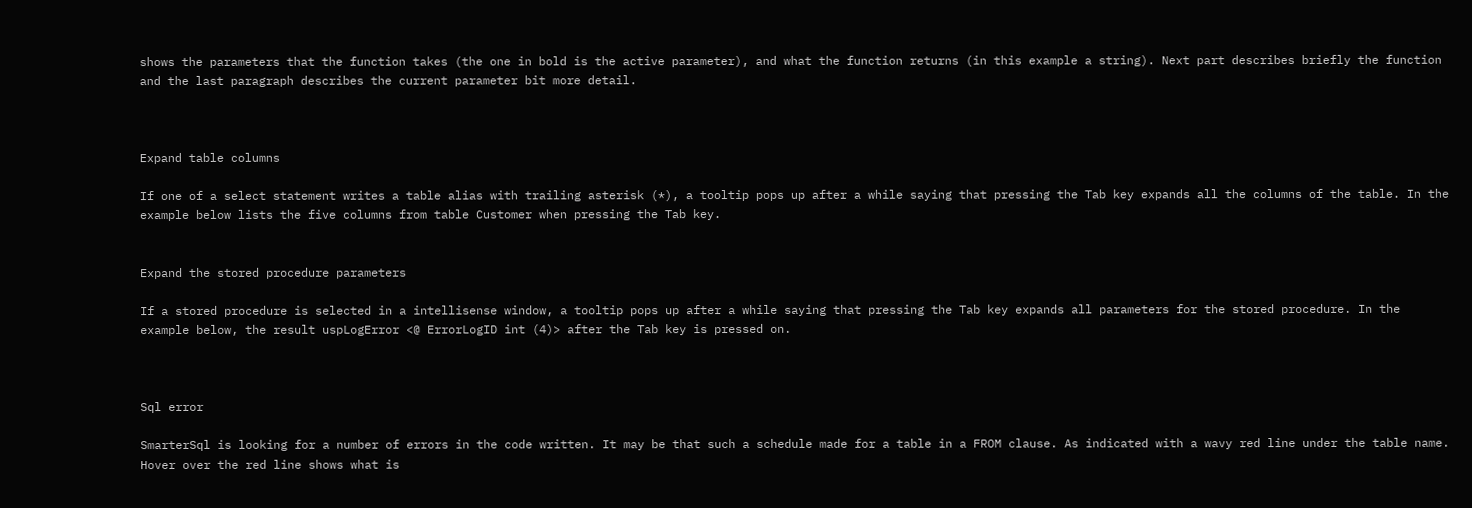shows the parameters that the function takes (the one in bold is the active parameter), and what the function returns (in this example a string). Next part describes briefly the function and the last paragraph describes the current parameter bit more detail.



Expand table columns

If one of a select statement writes a table alias with trailing asterisk (*), a tooltip pops up after a while saying that pressing the Tab key expands all the columns of the table. In the example below lists the five columns from table Customer when pressing the Tab key.


Expand the stored procedure parameters

If a stored procedure is selected in a intellisense window, a tooltip pops up after a while saying that pressing the Tab key expands all parameters for the stored procedure. In the example below, the result uspLogError <@ ErrorLogID int (4)> after the Tab key is pressed on.



Sql error

SmarterSql is looking for a number of errors in the code written. It may be that such a schedule made for a table in a FROM clause. As indicated with a wavy red line under the table name. Hover over the red line shows what is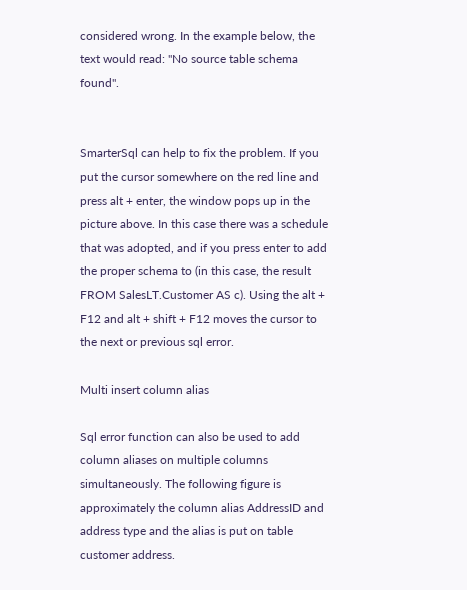considered wrong. In the example below, the text would read: "No source table schema found".


SmarterSql can help to fix the problem. If you put the cursor somewhere on the red line and press alt + enter, the window pops up in the picture above. In this case there was a schedule that was adopted, and if you press enter to add the proper schema to (in this case, the result FROM SalesLT.Customer AS c). Using the alt + F12 and alt + shift + F12 moves the cursor to the next or previous sql error.

Multi insert column alias

Sql error function can also be used to add column aliases on multiple columns simultaneously. The following figure is approximately the column alias AddressID and address type and the alias is put on table customer address.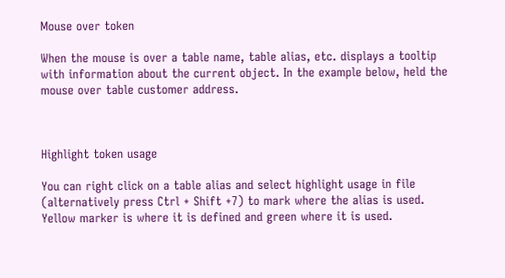Mouse over token

When the mouse is over a table name, table alias, etc. displays a tooltip with information about the current object. In the example below, held the mouse over table customer address.



Highlight token usage

You can right click on a table alias and select highlight usage in file (alternatively press Ctrl + Shift +7) to mark where the alias is used. Yellow marker is where it is defined and green where it is used.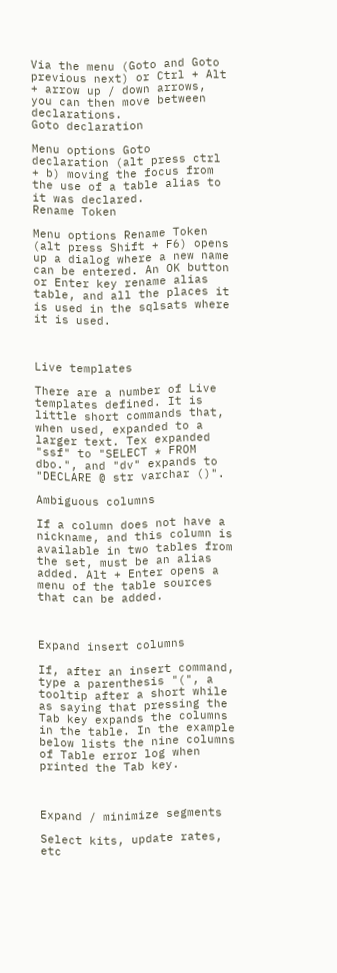Via the menu (Goto and Goto previous next) or Ctrl + Alt + arrow up / down arrows, you can then move between declarations.
Goto declaration

Menu options Goto declaration (alt press ctrl + b) moving the focus from the use of a table alias to it was declared.
Rename Token

Menu options Rename Token (alt press Shift + F6) opens up a dialog where a new name can be entered. An OK button or Enter key rename alias table, and all the places it is used in the sqlsats where it is used.



Live templates

There are a number of Live templates defined. It is little short commands that, when used, expanded to a larger text. Tex expanded "ssf" to "SELECT * FROM dbo.", and "dv" expands to "DECLARE @ str varchar ()".

Ambiguous columns

If a column does not have a nickname, and this column is available in two tables from the set, must be an alias added. Alt + Enter opens a menu of the table sources that can be added.



Expand insert columns

If, after an insert command, type a parenthesis "(", a tooltip after a short while as saying that pressing the Tab key expands the columns in the table. In the example below lists the nine columns of Table error log when printed the Tab key.



Expand / minimize segments

Select kits, update rates, etc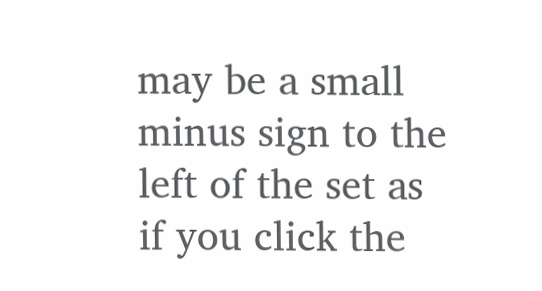may be a small minus sign to the left of the set as if you click the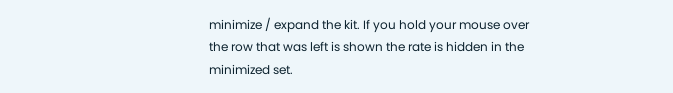minimize / expand the kit. If you hold your mouse over the row that was left is shown the rate is hidden in the minimized set.